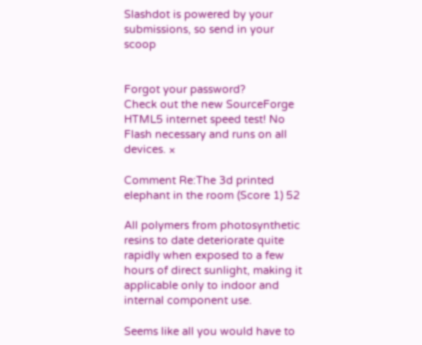Slashdot is powered by your submissions, so send in your scoop


Forgot your password?
Check out the new SourceForge HTML5 internet speed test! No Flash necessary and runs on all devices. ×

Comment Re:The 3d printed elephant in the room (Score 1) 52

All polymers from photosynthetic resins to date deteriorate quite rapidly when exposed to a few hours of direct sunlight, making it applicable only to indoor and internal component use.

Seems like all you would have to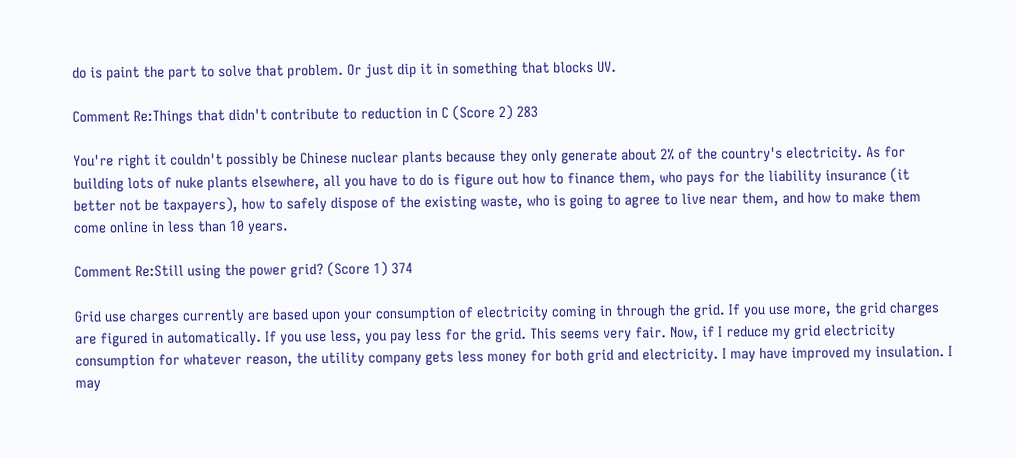do is paint the part to solve that problem. Or just dip it in something that blocks UV.

Comment Re:Things that didn't contribute to reduction in C (Score 2) 283

You're right it couldn't possibly be Chinese nuclear plants because they only generate about 2% of the country's electricity. As for building lots of nuke plants elsewhere, all you have to do is figure out how to finance them, who pays for the liability insurance (it better not be taxpayers), how to safely dispose of the existing waste, who is going to agree to live near them, and how to make them come online in less than 10 years.

Comment Re:Still using the power grid? (Score 1) 374

Grid use charges currently are based upon your consumption of electricity coming in through the grid. If you use more, the grid charges are figured in automatically. If you use less, you pay less for the grid. This seems very fair. Now, if I reduce my grid electricity consumption for whatever reason, the utility company gets less money for both grid and electricity. I may have improved my insulation. I may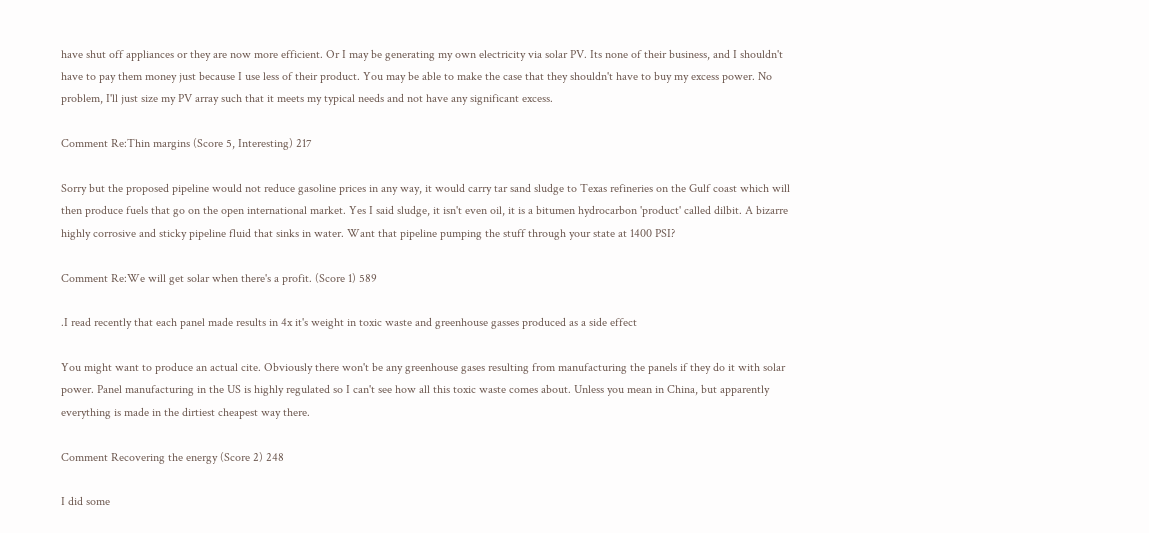have shut off appliances or they are now more efficient. Or I may be generating my own electricity via solar PV. Its none of their business, and I shouldn't have to pay them money just because I use less of their product. You may be able to make the case that they shouldn't have to buy my excess power. No problem, I'll just size my PV array such that it meets my typical needs and not have any significant excess.

Comment Re:Thin margins (Score 5, Interesting) 217

Sorry but the proposed pipeline would not reduce gasoline prices in any way, it would carry tar sand sludge to Texas refineries on the Gulf coast which will then produce fuels that go on the open international market. Yes I said sludge, it isn't even oil, it is a bitumen hydrocarbon 'product' called dilbit. A bizarre highly corrosive and sticky pipeline fluid that sinks in water. Want that pipeline pumping the stuff through your state at 1400 PSI?

Comment Re:We will get solar when there's a profit. (Score 1) 589

.I read recently that each panel made results in 4x it's weight in toxic waste and greenhouse gasses produced as a side effect

You might want to produce an actual cite. Obviously there won't be any greenhouse gases resulting from manufacturing the panels if they do it with solar power. Panel manufacturing in the US is highly regulated so I can't see how all this toxic waste comes about. Unless you mean in China, but apparently everything is made in the dirtiest cheapest way there.

Comment Recovering the energy (Score 2) 248

I did some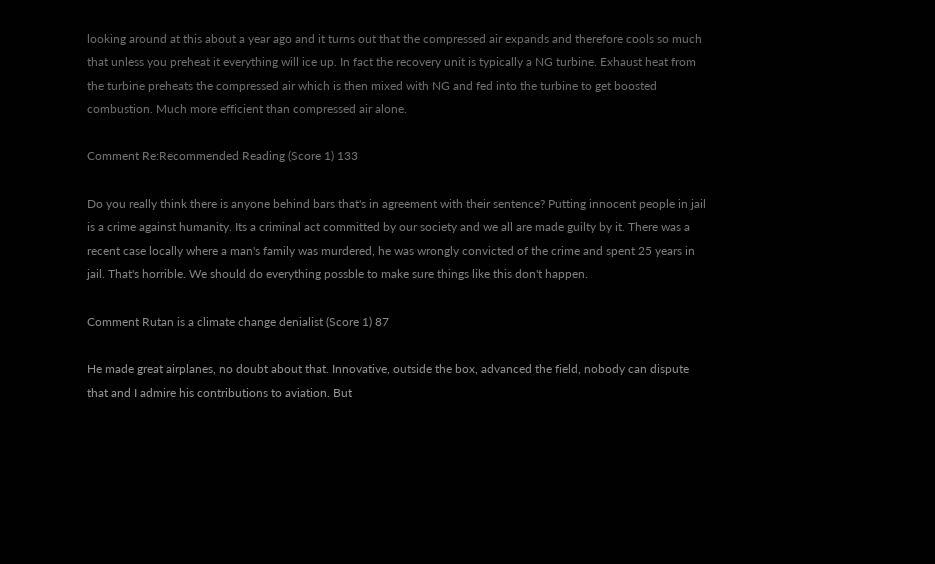looking around at this about a year ago and it turns out that the compressed air expands and therefore cools so much that unless you preheat it everything will ice up. In fact the recovery unit is typically a NG turbine. Exhaust heat from the turbine preheats the compressed air which is then mixed with NG and fed into the turbine to get boosted combustion. Much more efficient than compressed air alone.

Comment Re:Recommended Reading (Score 1) 133

Do you really think there is anyone behind bars that's in agreement with their sentence? Putting innocent people in jail is a crime against humanity. Its a criminal act committed by our society and we all are made guilty by it. There was a recent case locally where a man's family was murdered, he was wrongly convicted of the crime and spent 25 years in jail. That's horrible. We should do everything possble to make sure things like this don't happen.

Comment Rutan is a climate change denialist (Score 1) 87

He made great airplanes, no doubt about that. Innovative, outside the box, advanced the field, nobody can dispute that and I admire his contributions to aviation. But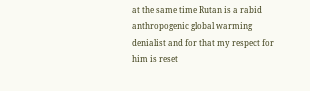at the same time Rutan is a rabid anthropogenic global warming denialist and for that my respect for him is reset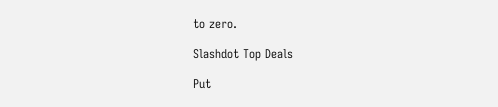to zero.

Slashdot Top Deals

Put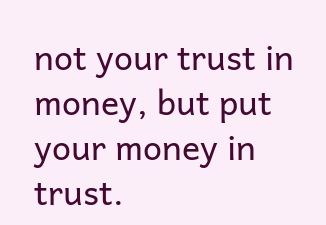not your trust in money, but put your money in trust.